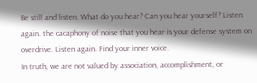Be still and listen. What do you hear? Can you hear yourself? Listen again. the cacaphony of noise that you hear is your defense system on overdrive. Listen again. Find your inner voice.
In truth, we are not valued by association, accomplishment, or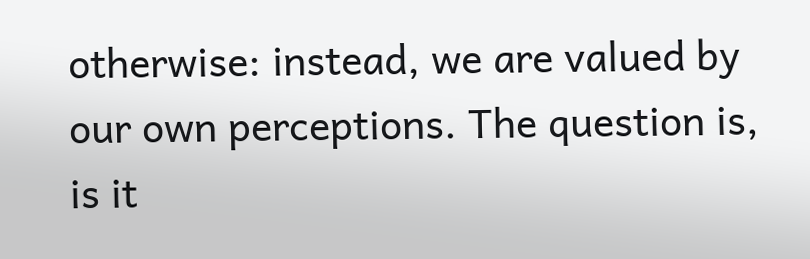otherwise: instead, we are valued by our own perceptions. The question is, is it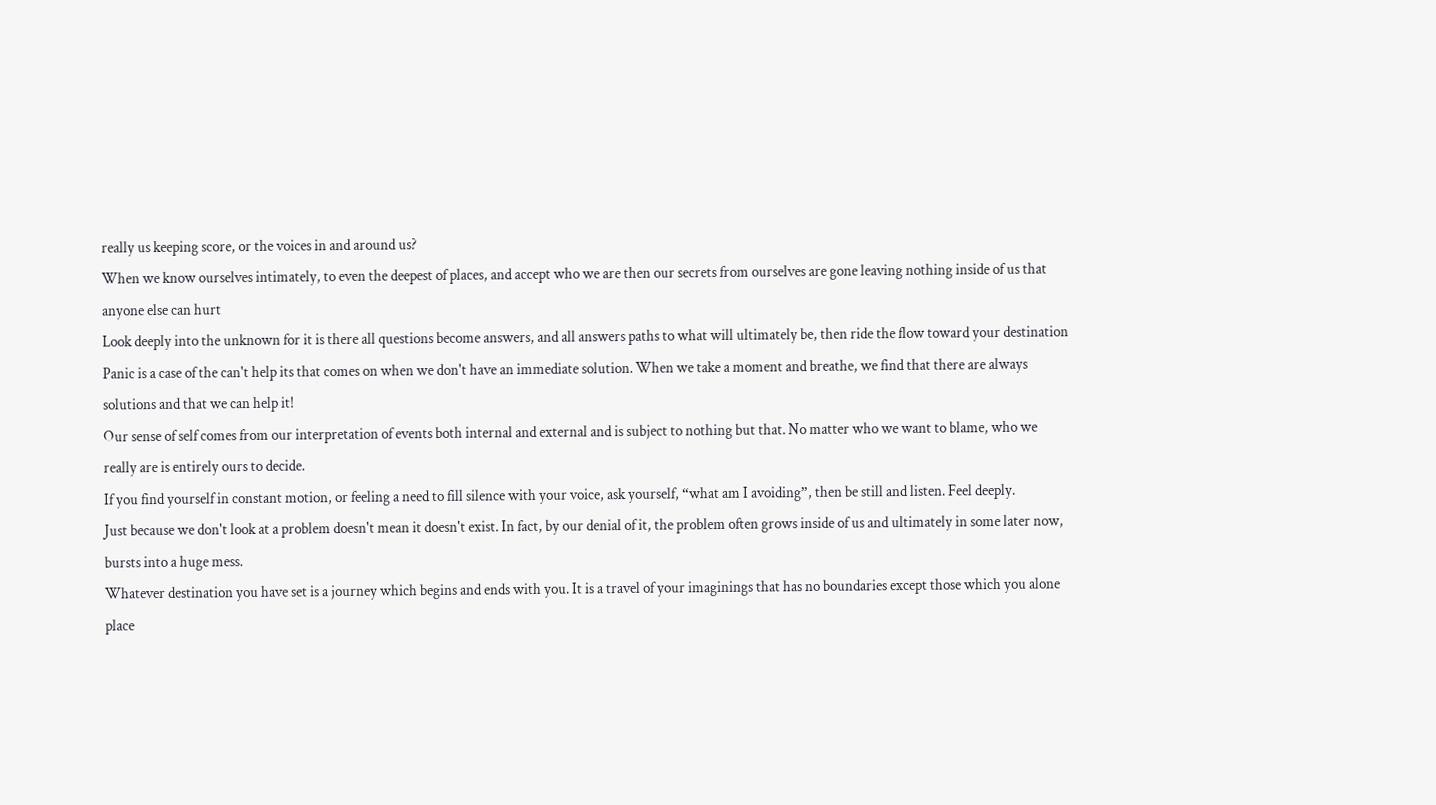really us keeping score, or the voices in and around us?
When we know ourselves intimately, to even the deepest of places, and accept who we are then our secrets from ourselves are gone leaving nothing inside of us that anyone else can hurt
Look deeply into the unknown for it is there all questions become answers, and all answers paths to what will ultimately be, then ride the flow toward your destination
Panic is a case of the can't help its that comes on when we don't have an immediate solution. When we take a moment and breathe, we find that there are always solutions and that we can help it!
Our sense of self comes from our interpretation of events both internal and external and is subject to nothing but that. No matter who we want to blame, who we really are is entirely ours to decide.
If you find yourself in constant motion, or feeling a need to fill silence with your voice, ask yourself, “what am I avoiding”, then be still and listen. Feel deeply.
Just because we don't look at a problem doesn't mean it doesn't exist. In fact, by our denial of it, the problem often grows inside of us and ultimately in some later now, bursts into a huge mess.
Whatever destination you have set is a journey which begins and ends with you. It is a travel of your imaginings that has no boundaries except those which you alone place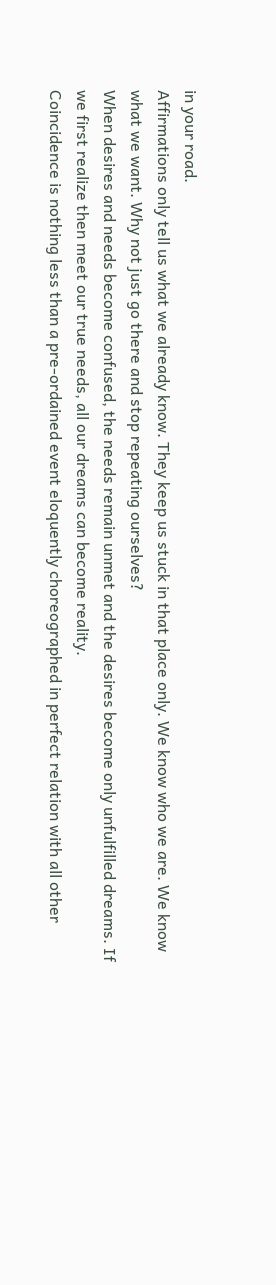in your road.
Affirmations only tell us what we already know. They keep us stuck in that place only. We know who we are. We know what we want. Why not just go there and stop repeating ourselves?
When desires and needs become confused, the needs remain unmet and the desires become only unfulfilled dreams. If we first realize then meet our true needs, all our dreams can become reality.
Coincidence is nothing less than a pre-ordained event eloquently choreographed in perfect relation with all other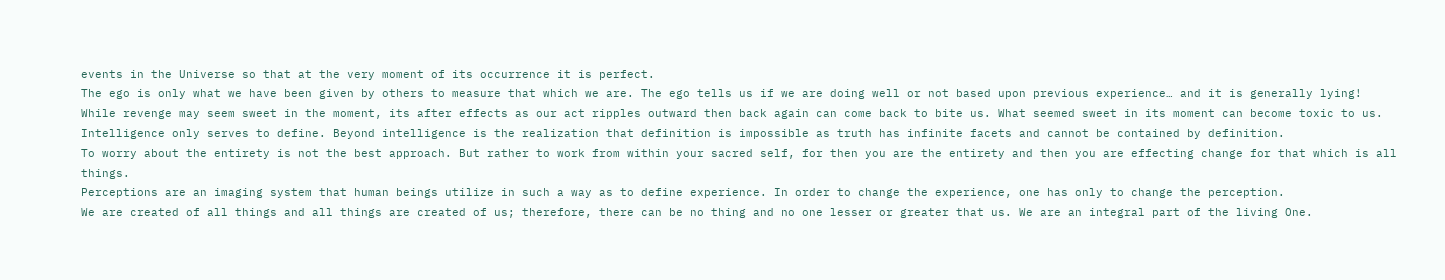events in the Universe so that at the very moment of its occurrence it is perfect.
The ego is only what we have been given by others to measure that which we are. The ego tells us if we are doing well or not based upon previous experience… and it is generally lying!
While revenge may seem sweet in the moment, its after effects as our act ripples outward then back again can come back to bite us. What seemed sweet in its moment can become toxic to us.
Intelligence only serves to define. Beyond intelligence is the realization that definition is impossible as truth has infinite facets and cannot be contained by definition.
To worry about the entirety is not the best approach. But rather to work from within your sacred self, for then you are the entirety and then you are effecting change for that which is all things.
Perceptions are an imaging system that human beings utilize in such a way as to define experience. In order to change the experience, one has only to change the perception.
We are created of all things and all things are created of us; therefore, there can be no thing and no one lesser or greater that us. We are an integral part of the living One.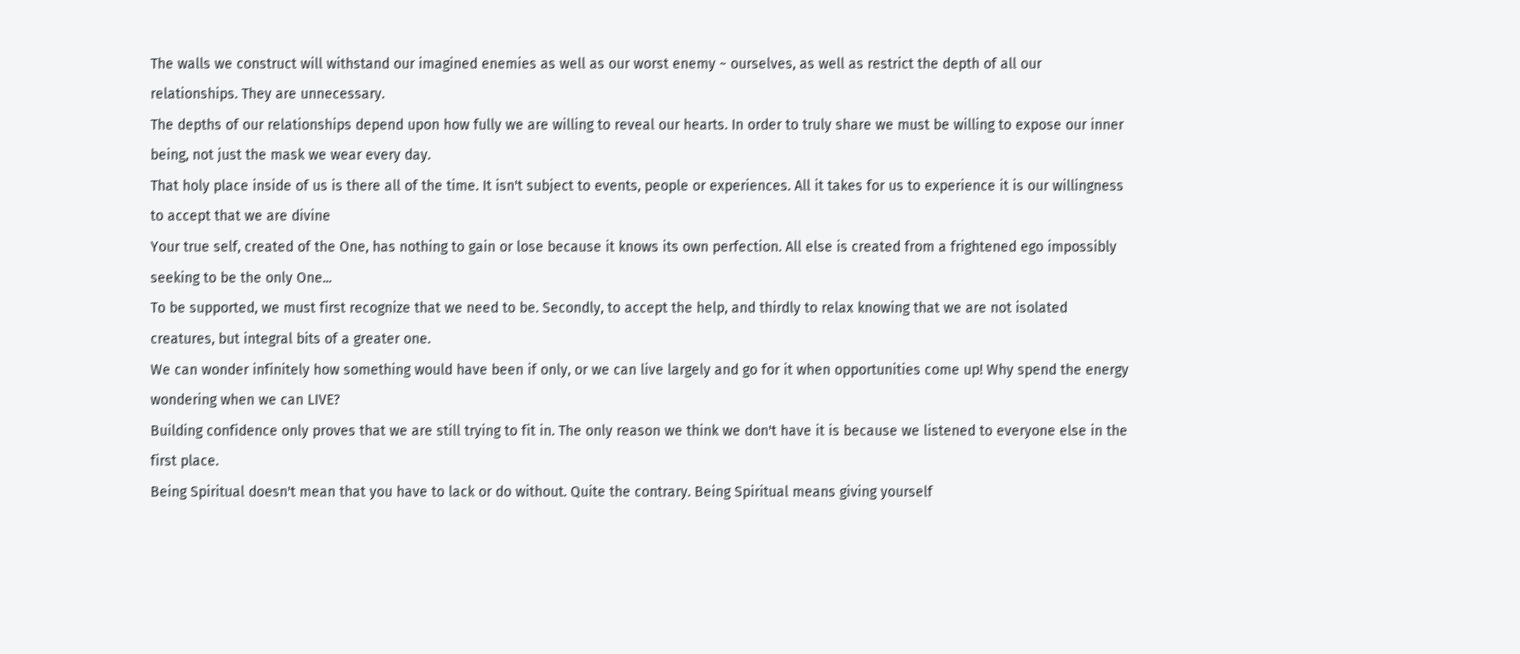The walls we construct will withstand our imagined enemies as well as our worst enemy ~ ourselves, as well as restrict the depth of all our relationships. They are unnecessary.
The depths of our relationships depend upon how fully we are willing to reveal our hearts. In order to truly share we must be willing to expose our inner being, not just the mask we wear every day.
That holy place inside of us is there all of the time. It isn't subject to events, people or experiences. All it takes for us to experience it is our willingness to accept that we are divine
Your true self, created of the One, has nothing to gain or lose because it knows its own perfection. All else is created from a frightened ego impossibly seeking to be the only One...
To be supported, we must first recognize that we need to be. Secondly, to accept the help, and thirdly to relax knowing that we are not isolated creatures, but integral bits of a greater one.
We can wonder infinitely how something would have been if only, or we can live largely and go for it when opportunities come up! Why spend the energy wondering when we can LIVE?
Building confidence only proves that we are still trying to fit in. The only reason we think we don't have it is because we listened to everyone else in the first place.
Being Spiritual doesn't mean that you have to lack or do without. Quite the contrary. Being Spiritual means giving yourself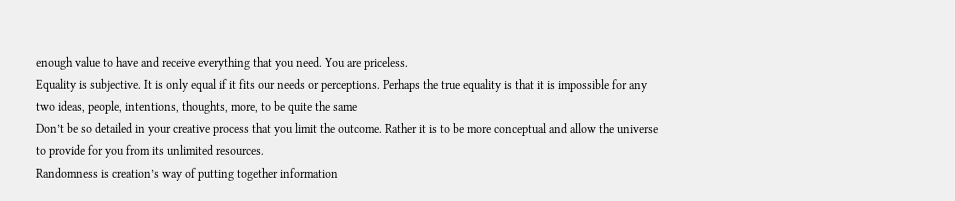enough value to have and receive everything that you need. You are priceless.
Equality is subjective. It is only equal if it fits our needs or perceptions. Perhaps the true equality is that it is impossible for any two ideas, people, intentions, thoughts, more, to be quite the same
Don’t be so detailed in your creative process that you limit the outcome. Rather it is to be more conceptual and allow the universe to provide for you from its unlimited resources.
Randomness is creation’s way of putting together information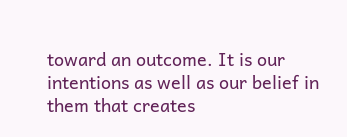toward an outcome. It is our intentions as well as our belief in them that creates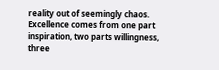reality out of seemingly chaos.
Excellence comes from one part inspiration, two parts willingness, three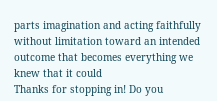parts imagination and acting faithfully without limitation toward an intended outcome that becomes everything we knew that it could
Thanks for stopping in! Do you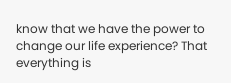know that we have the power to change our life experience? That everything is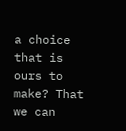a choice that is ours to make? That we can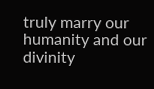truly marry our humanity and our divinity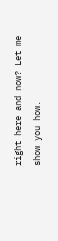right here and now? Let me show you how.